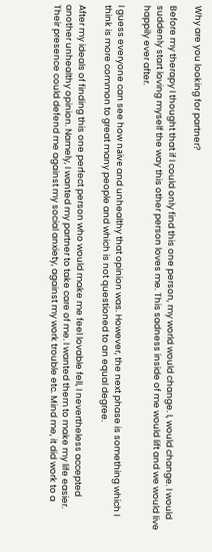Why are you looking for partner?

Before my therapy I thought that if I could only find this one person, my world would change. I, would change. I would suddenly start loving myself the way this other person loves me. This sadness inside of me would lift and we would live happily ever after.

I guess everyone can see how naïve and unhealthy that opinion was. However, the next phase is something which I think is more common to great many people and which is not questioned to an equal degree.

After my ideals of finding this one perfect person who would make me feel lovable fell, I nevertheless accepted another unhealthy opinion. Namely, I wanted my partner to take care of me. I wanted them to make my life easier. Their presence could defend me against my social anxiety, against my work trouble etc. Mind me, it did work to a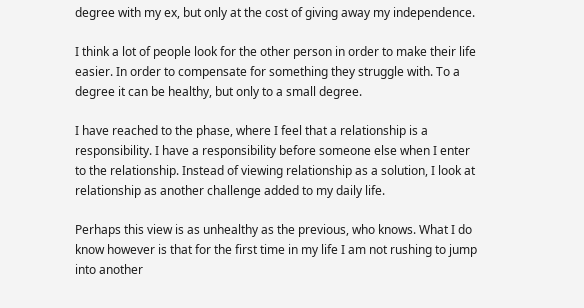degree with my ex, but only at the cost of giving away my independence.

I think a lot of people look for the other person in order to make their life easier. In order to compensate for something they struggle with. To a degree it can be healthy, but only to a small degree.

I have reached to the phase, where I feel that a relationship is a responsibility. I have a responsibility before someone else when I enter to the relationship. Instead of viewing relationship as a solution, I look at relationship as another challenge added to my daily life.

Perhaps this view is as unhealthy as the previous, who knows. What I do know however is that for the first time in my life I am not rushing to jump into another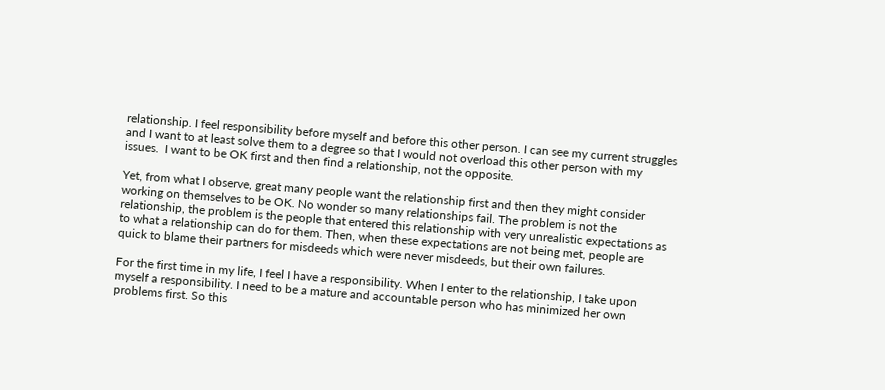relationship. I feel responsibility before myself and before this other person. I can see my current struggles and I want to at least solve them to a degree so that I would not overload this other person with my issues.  I want to be OK first and then find a relationship, not the opposite.

Yet, from what I observe, great many people want the relationship first and then they might consider working on themselves to be OK. No wonder so many relationships fail. The problem is not the relationship, the problem is the people that entered this relationship with very unrealistic expectations as to what a relationship can do for them. Then, when these expectations are not being met, people are quick to blame their partners for misdeeds which were never misdeeds, but their own failures.

For the first time in my life, I feel I have a responsibility. When I enter to the relationship, I take upon myself a responsibility. I need to be a mature and accountable person who has minimized her own problems first. So this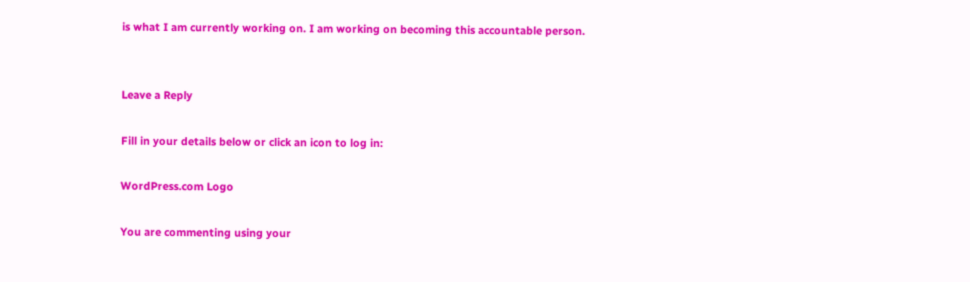is what I am currently working on. I am working on becoming this accountable person.


Leave a Reply

Fill in your details below or click an icon to log in:

WordPress.com Logo

You are commenting using your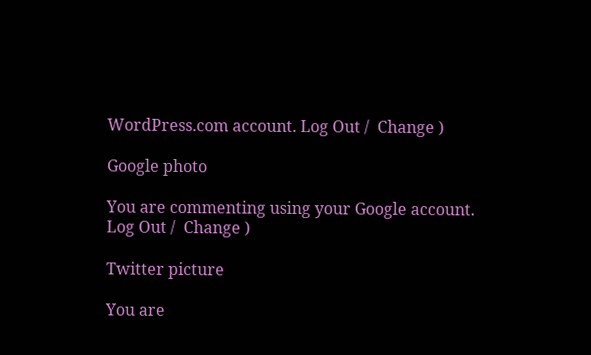WordPress.com account. Log Out /  Change )

Google photo

You are commenting using your Google account. Log Out /  Change )

Twitter picture

You are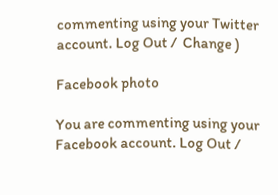commenting using your Twitter account. Log Out /  Change )

Facebook photo

You are commenting using your Facebook account. Log Out /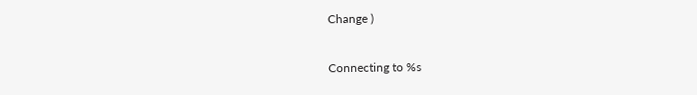Change )

Connecting to %s